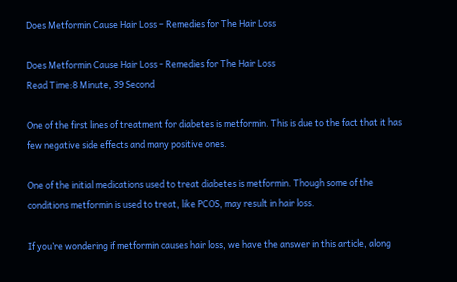Does Metformin Cause Hair Loss – Remedies for The Hair Loss

Does Metformin Cause Hair Loss - Remedies for The Hair Loss
Read Time:8 Minute, 39 Second

One of the first lines of treatment for diabetes is metformin. This is due to the fact that it has few negative side effects and many positive ones.

One of the initial medications used to treat diabetes is metformin. Though some of the conditions metformin is used to treat, like PCOS, may result in hair loss.

If you’re wondering if metformin causes hair loss, we have the answer in this article, along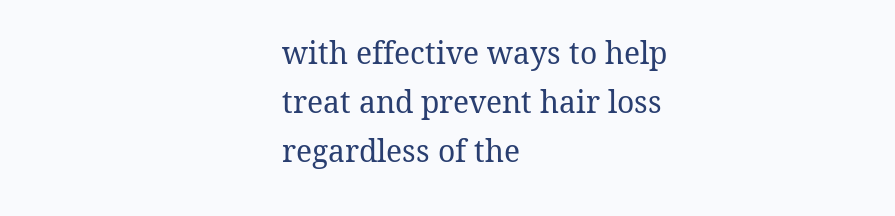with effective ways to help treat and prevent hair loss regardless of the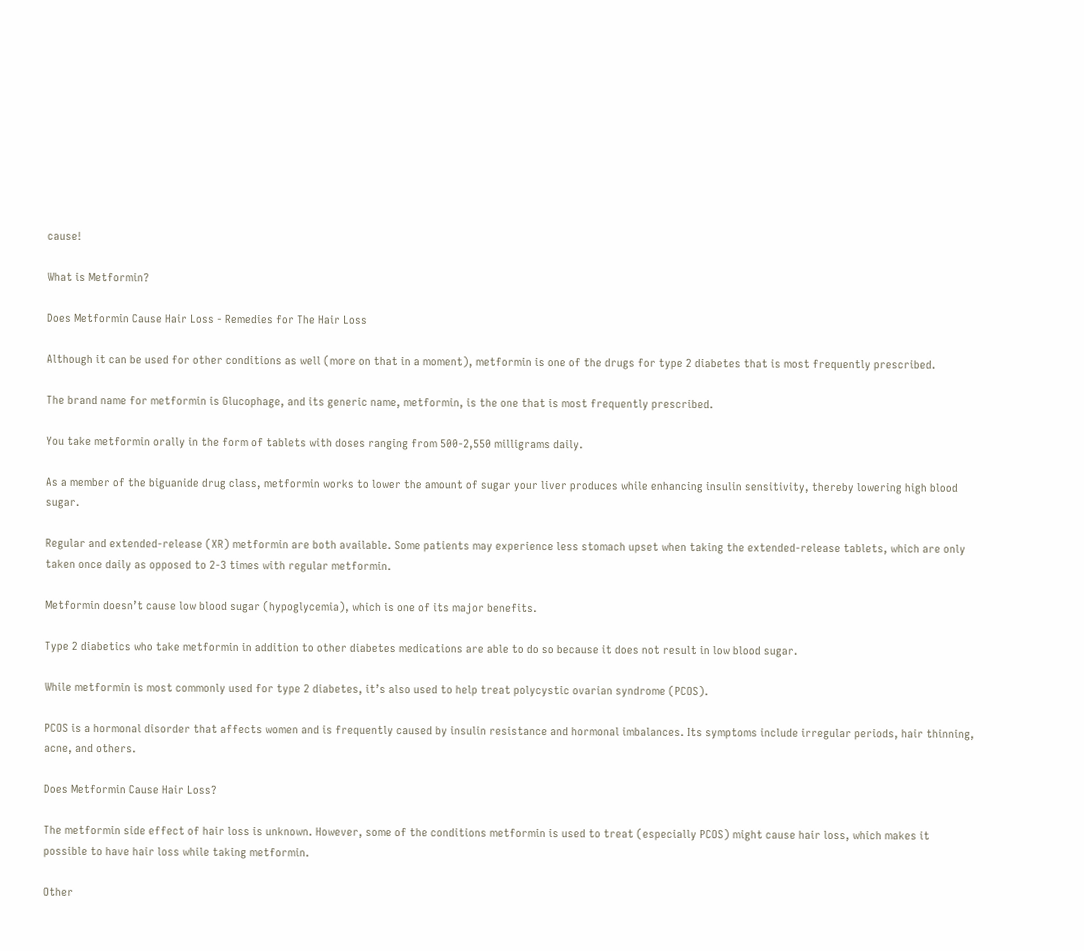cause!

What is Metformin?

Does Metformin Cause Hair Loss - Remedies for The Hair Loss

Although it can be used for other conditions as well (more on that in a moment), metformin is one of the drugs for type 2 diabetes that is most frequently prescribed.

The brand name for metformin is Glucophage, and its generic name, metformin, is the one that is most frequently prescribed.

You take metformin orally in the form of tablets with doses ranging from 500-2,550 milligrams daily.

As a member of the biguanide drug class, metformin works to lower the amount of sugar your liver produces while enhancing insulin sensitivity, thereby lowering high blood sugar.

Regular and extended-release (XR) metformin are both available. Some patients may experience less stomach upset when taking the extended-release tablets, which are only taken once daily as opposed to 2-3 times with regular metformin.

Metformin doesn’t cause low blood sugar (hypoglycemia), which is one of its major benefits.

Type 2 diabetics who take metformin in addition to other diabetes medications are able to do so because it does not result in low blood sugar.

While metformin is most commonly used for type 2 diabetes, it’s also used to help treat polycystic ovarian syndrome (PCOS).

PCOS is a hormonal disorder that affects women and is frequently caused by insulin resistance and hormonal imbalances. Its symptoms include irregular periods, hair thinning, acne, and others.

Does Metformin Cause Hair Loss?

The metformin side effect of hair loss is unknown. However, some of the conditions metformin is used to treat (especially PCOS) might cause hair loss, which makes it possible to have hair loss while taking metformin.

Other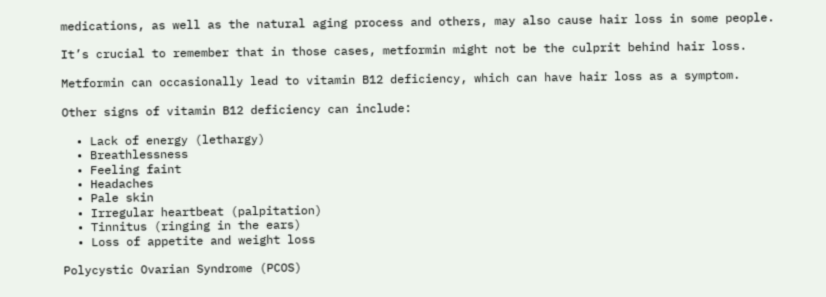medications, as well as the natural aging process and others, may also cause hair loss in some people.

It’s crucial to remember that in those cases, metformin might not be the culprit behind hair loss.

Metformin can occasionally lead to vitamin B12 deficiency, which can have hair loss as a symptom.

Other signs of vitamin B12 deficiency can include:

  • Lack of energy (lethargy)
  • Breathlessness
  • Feeling faint
  • Headaches
  • Pale skin
  • Irregular heartbeat (palpitation)
  • Tinnitus (ringing in the ears)
  • Loss of appetite and weight loss

Polycystic Ovarian Syndrome (PCOS)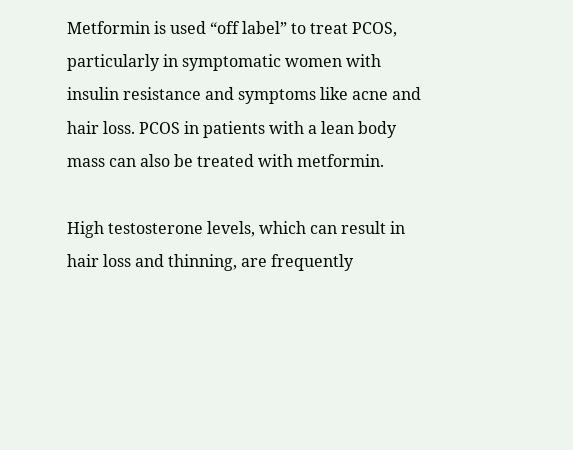Metformin is used “off label” to treat PCOS, particularly in symptomatic women with insulin resistance and symptoms like acne and hair loss. PCOS in patients with a lean body mass can also be treated with metformin.

High testosterone levels, which can result in hair loss and thinning, are frequently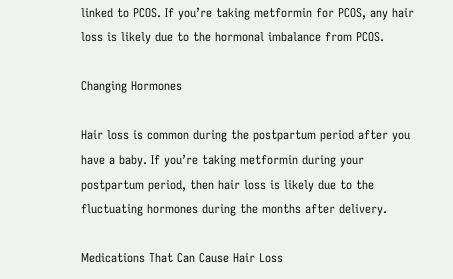linked to PCOS. If you’re taking metformin for PCOS, any hair loss is likely due to the hormonal imbalance from PCOS.

Changing Hormones

Hair loss is common during the postpartum period after you have a baby. If you’re taking metformin during your postpartum period, then hair loss is likely due to the fluctuating hormones during the months after delivery.

Medications That Can Cause Hair Loss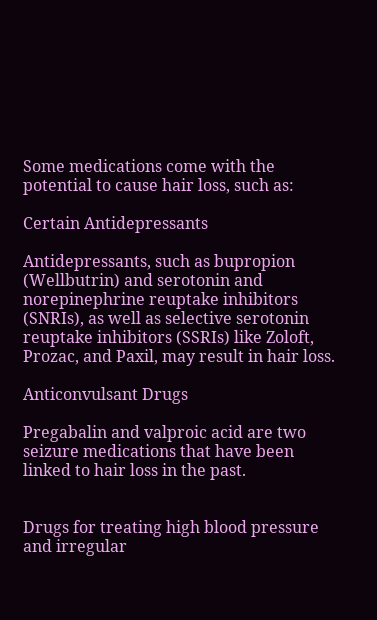Some medications come with the potential to cause hair loss, such as:

Certain Antidepressants

Antidepressants, such as bupropion (Wellbutrin) and serotonin and norepinephrine reuptake inhibitors (SNRIs), as well as selective serotonin reuptake inhibitors (SSRIs) like Zoloft, Prozac, and Paxil, may result in hair loss.

Anticonvulsant Drugs

Pregabalin and valproic acid are two seizure medications that have been linked to hair loss in the past.


Drugs for treating high blood pressure and irregular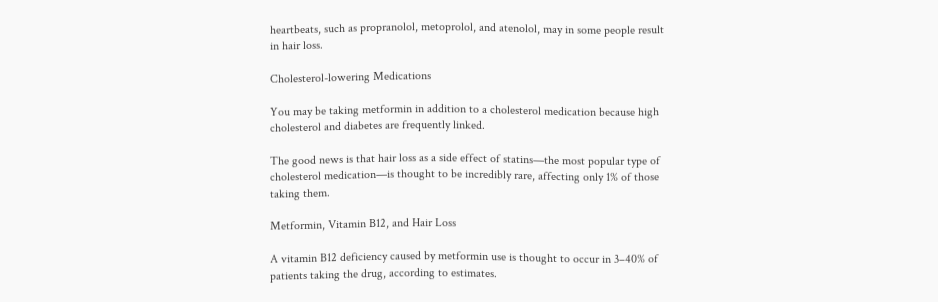heartbeats, such as propranolol, metoprolol, and atenolol, may in some people result in hair loss.

Cholesterol-lowering Medications

You may be taking metformin in addition to a cholesterol medication because high cholesterol and diabetes are frequently linked.

The good news is that hair loss as a side effect of statins—the most popular type of cholesterol medication—is thought to be incredibly rare, affecting only 1% of those taking them.

Metformin, Vitamin B12, and Hair Loss

A vitamin B12 deficiency caused by metformin use is thought to occur in 3–40% of patients taking the drug, according to estimates.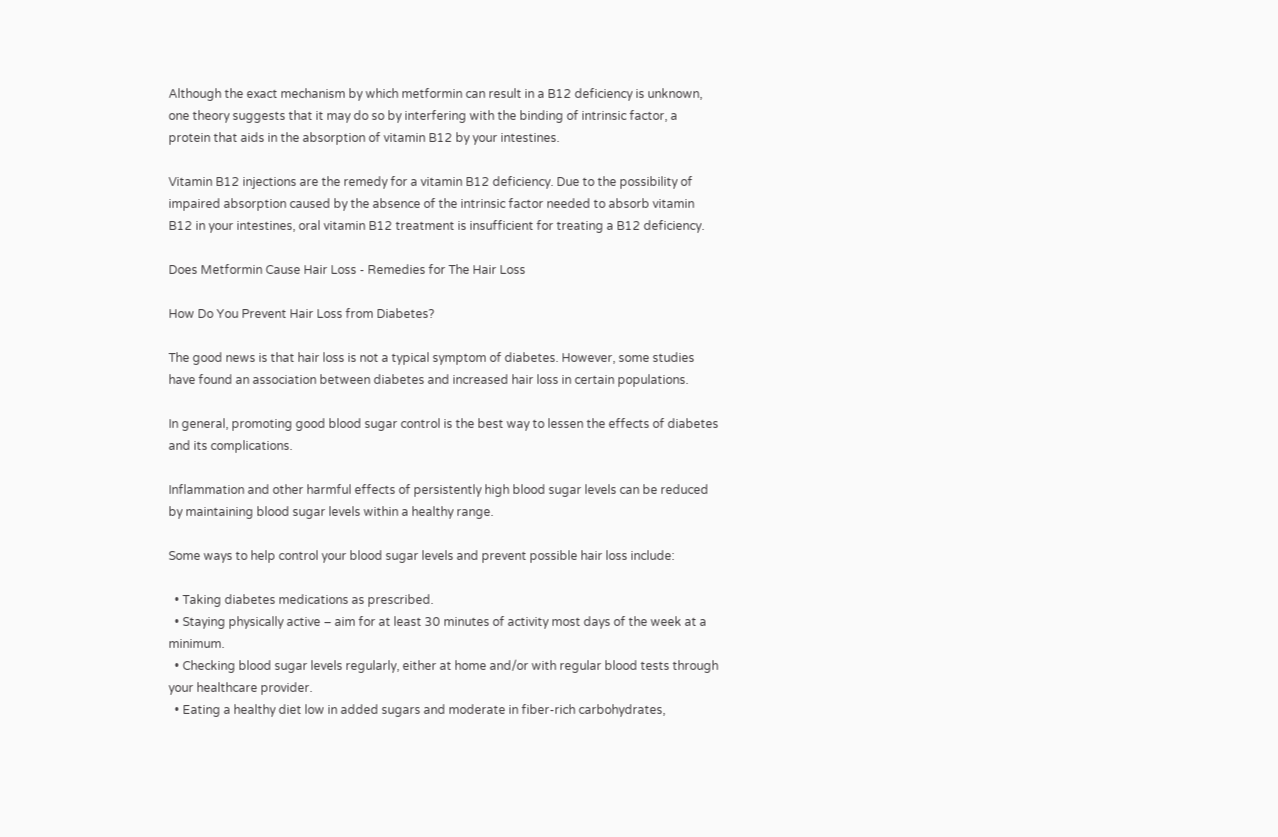Although the exact mechanism by which metformin can result in a B12 deficiency is unknown, one theory suggests that it may do so by interfering with the binding of intrinsic factor, a protein that aids in the absorption of vitamin B12 by your intestines.

Vitamin B12 injections are the remedy for a vitamin B12 deficiency. Due to the possibility of impaired absorption caused by the absence of the intrinsic factor needed to absorb vitamin B12 in your intestines, oral vitamin B12 treatment is insufficient for treating a B12 deficiency.

Does Metformin Cause Hair Loss - Remedies for The Hair Loss

How Do You Prevent Hair Loss from Diabetes?

The good news is that hair loss is not a typical symptom of diabetes. However, some studies have found an association between diabetes and increased hair loss in certain populations.

In general, promoting good blood sugar control is the best way to lessen the effects of diabetes and its complications.

Inflammation and other harmful effects of persistently high blood sugar levels can be reduced by maintaining blood sugar levels within a healthy range.

Some ways to help control your blood sugar levels and prevent possible hair loss include:

  • Taking diabetes medications as prescribed.
  • Staying physically active – aim for at least 30 minutes of activity most days of the week at a minimum.
  • Checking blood sugar levels regularly, either at home and/or with regular blood tests through your healthcare provider.
  • Eating a healthy diet low in added sugars and moderate in fiber-rich carbohydrates,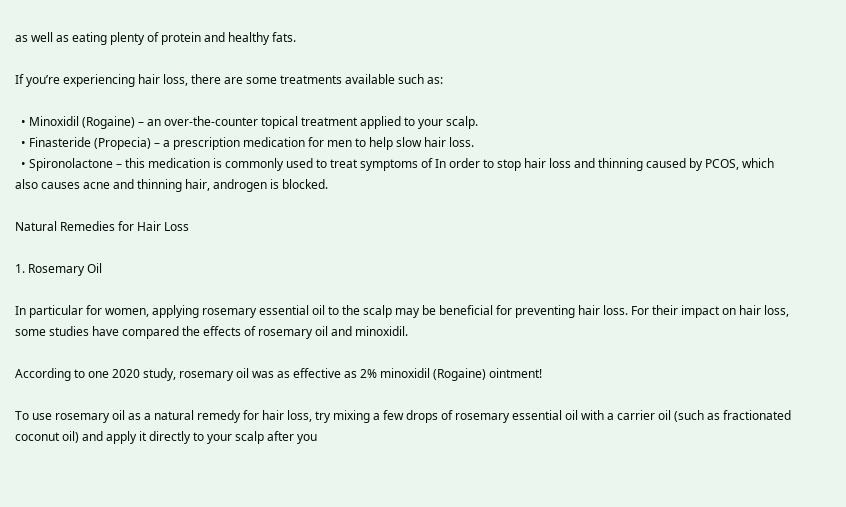as well as eating plenty of protein and healthy fats.

If you’re experiencing hair loss, there are some treatments available such as:

  • Minoxidil (Rogaine) – an over-the-counter topical treatment applied to your scalp.
  • Finasteride (Propecia) – a prescription medication for men to help slow hair loss.
  • Spironolactone – this medication is commonly used to treat symptoms of In order to stop hair loss and thinning caused by PCOS, which also causes acne and thinning hair, androgen is blocked.

Natural Remedies for Hair Loss

1. Rosemary Oil

In particular for women, applying rosemary essential oil to the scalp may be beneficial for preventing hair loss. For their impact on hair loss, some studies have compared the effects of rosemary oil and minoxidil.

According to one 2020 study, rosemary oil was as effective as 2% minoxidil (Rogaine) ointment!

To use rosemary oil as a natural remedy for hair loss, try mixing a few drops of rosemary essential oil with a carrier oil (such as fractionated coconut oil) and apply it directly to your scalp after you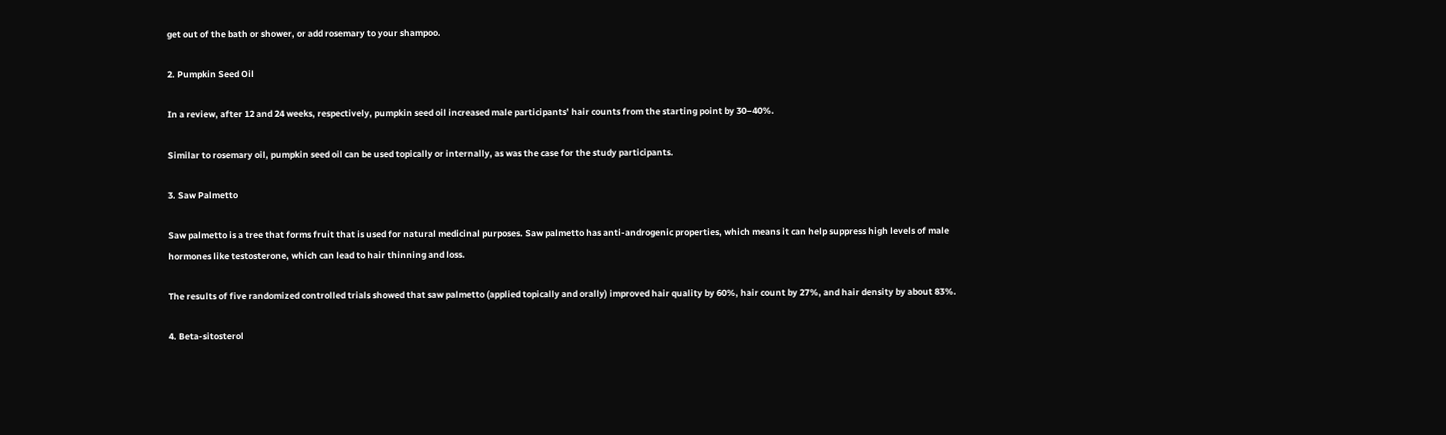get out of the bath or shower, or add rosemary to your shampoo.

2. Pumpkin Seed Oil

In a review, after 12 and 24 weeks, respectively, pumpkin seed oil increased male participants’ hair counts from the starting point by 30–40%.

Similar to rosemary oil, pumpkin seed oil can be used topically or internally, as was the case for the study participants.

3. Saw Palmetto

Saw palmetto is a tree that forms fruit that is used for natural medicinal purposes. Saw palmetto has anti-androgenic properties, which means it can help suppress high levels of male hormones like testosterone, which can lead to hair thinning and loss.

The results of five randomized controlled trials showed that saw palmetto (applied topically and orally) improved hair quality by 60%, hair count by 27%, and hair density by about 83%.

4. Beta-sitosterol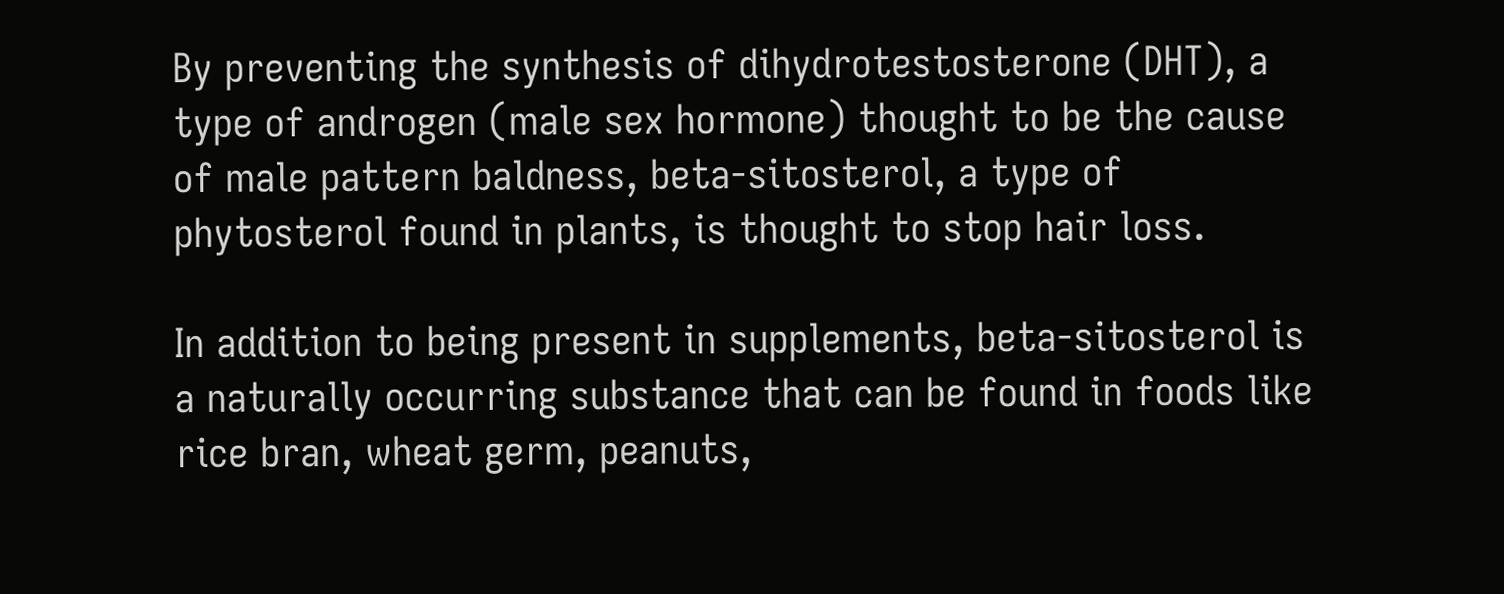By preventing the synthesis of dihydrotestosterone (DHT), a type of androgen (male sex hormone) thought to be the cause of male pattern baldness, beta-sitosterol, a type of phytosterol found in plants, is thought to stop hair loss.

In addition to being present in supplements, beta-sitosterol is a naturally occurring substance that can be found in foods like rice bran, wheat germ, peanuts,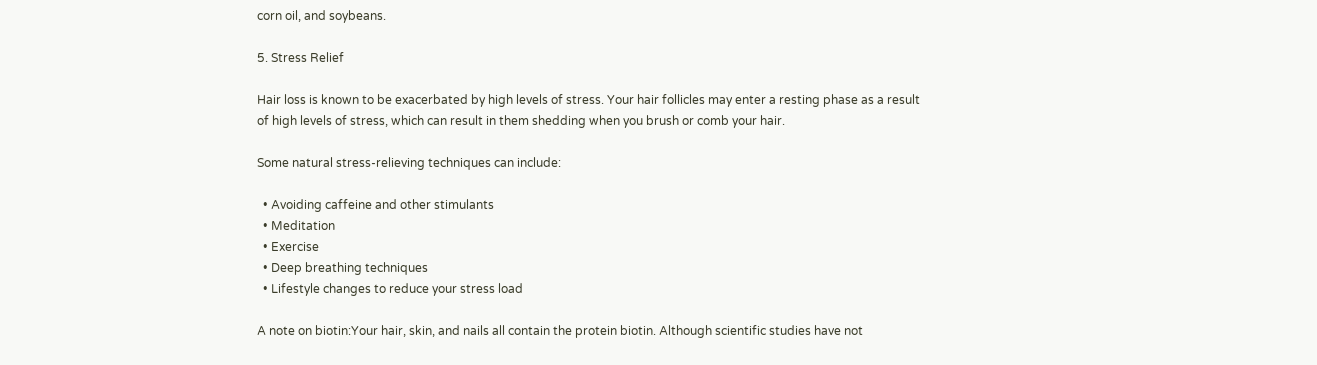corn oil, and soybeans.

5. Stress Relief

Hair loss is known to be exacerbated by high levels of stress. Your hair follicles may enter a resting phase as a result of high levels of stress, which can result in them shedding when you brush or comb your hair.

Some natural stress-relieving techniques can include:

  • Avoiding caffeine and other stimulants
  • Meditation
  • Exercise
  • Deep breathing techniques
  • Lifestyle changes to reduce your stress load

A note on biotin:Your hair, skin, and nails all contain the protein biotin. Although scientific studies have not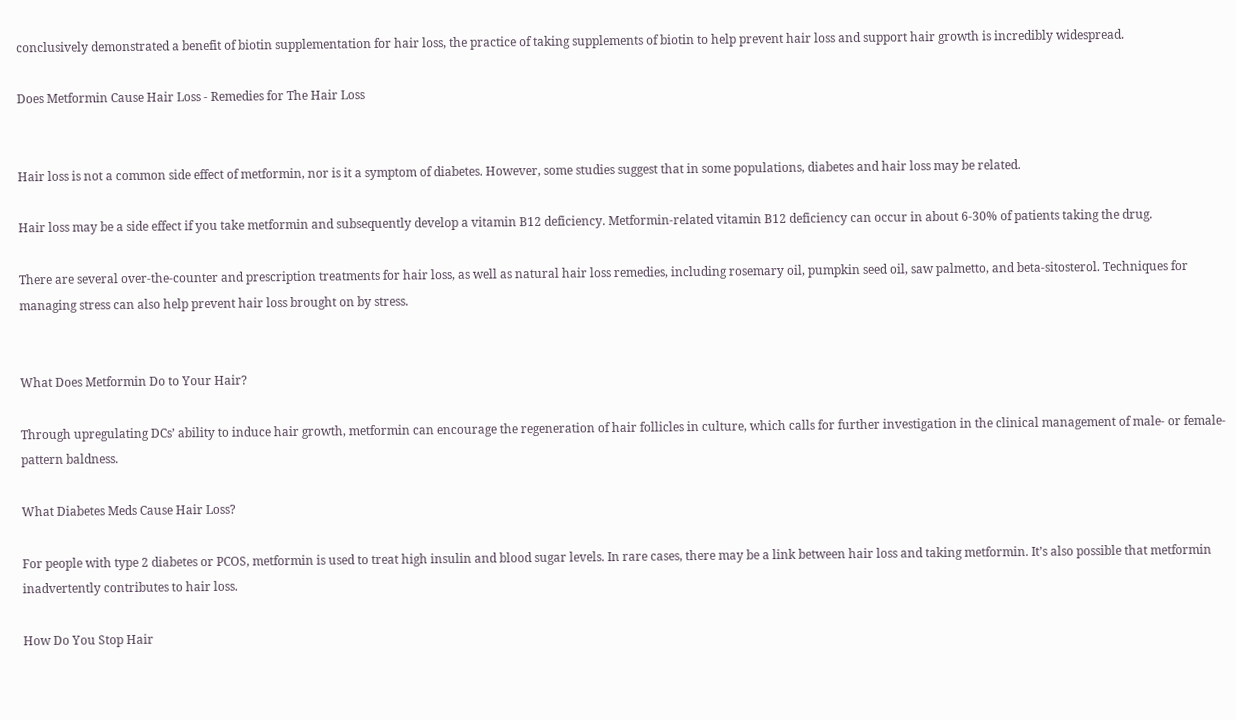conclusively demonstrated a benefit of biotin supplementation for hair loss, the practice of taking supplements of biotin to help prevent hair loss and support hair growth is incredibly widespread.

Does Metformin Cause Hair Loss - Remedies for The Hair Loss


Hair loss is not a common side effect of metformin, nor is it a symptom of diabetes. However, some studies suggest that in some populations, diabetes and hair loss may be related.

Hair loss may be a side effect if you take metformin and subsequently develop a vitamin B12 deficiency. Metformin-related vitamin B12 deficiency can occur in about 6-30% of patients taking the drug.

There are several over-the-counter and prescription treatments for hair loss, as well as natural hair loss remedies, including rosemary oil, pumpkin seed oil, saw palmetto, and beta-sitosterol. Techniques for managing stress can also help prevent hair loss brought on by stress.


What Does Metformin Do to Your Hair?

Through upregulating DCs’ ability to induce hair growth, metformin can encourage the regeneration of hair follicles in culture, which calls for further investigation in the clinical management of male- or female-pattern baldness.

What Diabetes Meds Cause Hair Loss?

For people with type 2 diabetes or PCOS, metformin is used to treat high insulin and blood sugar levels. In rare cases, there may be a link between hair loss and taking metformin. It’s also possible that metformin inadvertently contributes to hair loss.

How Do You Stop Hair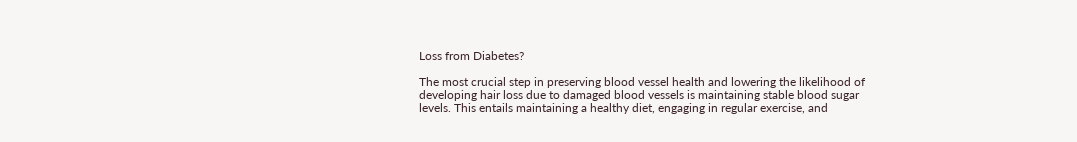Loss from Diabetes?

The most crucial step in preserving blood vessel health and lowering the likelihood of developing hair loss due to damaged blood vessels is maintaining stable blood sugar levels. This entails maintaining a healthy diet, engaging in regular exercise, and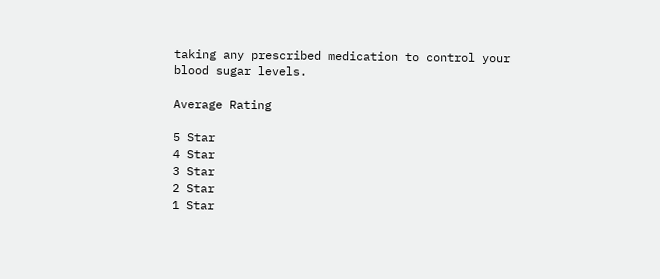taking any prescribed medication to control your blood sugar levels.

Average Rating

5 Star
4 Star
3 Star
2 Star
1 Star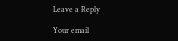Leave a Reply

Your email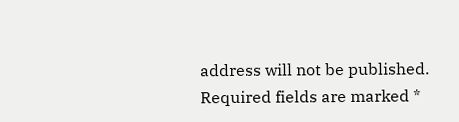address will not be published. Required fields are marked *